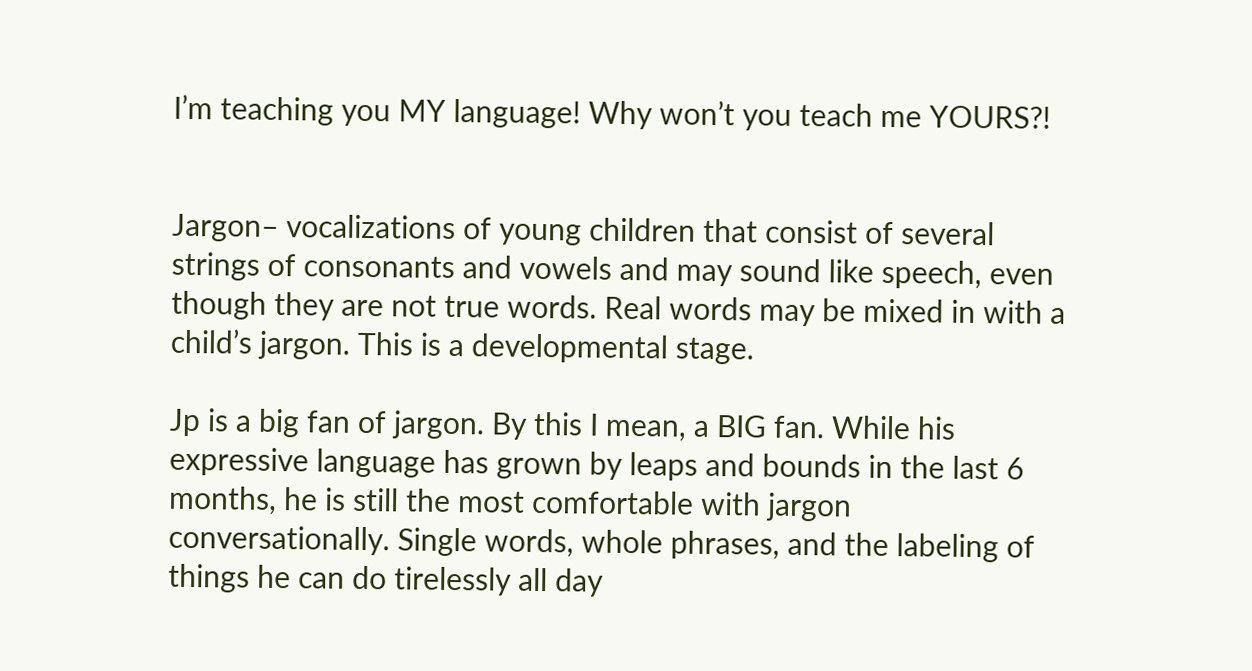I’m teaching you MY language! Why won’t you teach me YOURS?!


Jargon– vocalizations of young children that consist of several strings of consonants and vowels and may sound like speech, even though they are not true words. Real words may be mixed in with a child’s jargon. This is a developmental stage.

Jp is a big fan of jargon. By this I mean, a BIG fan. While his expressive language has grown by leaps and bounds in the last 6 months, he is still the most comfortable with jargon conversationally. Single words, whole phrases, and the labeling of things he can do tirelessly all day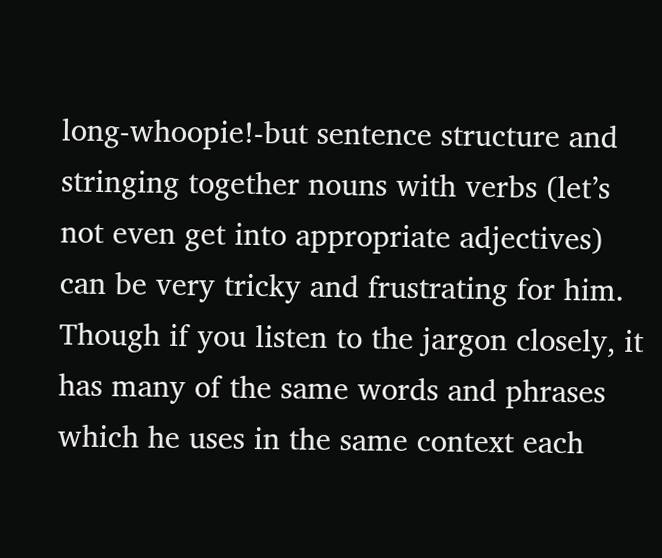long-whoopie!-but sentence structure and stringing together nouns with verbs (let’s not even get into appropriate adjectives) can be very tricky and frustrating for him. Though if you listen to the jargon closely, it has many of the same words and phrases which he uses in the same context each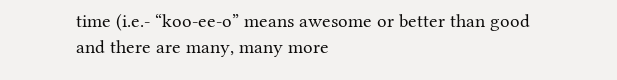time (i.e.- “koo-ee-o” means awesome or better than good and there are many, many more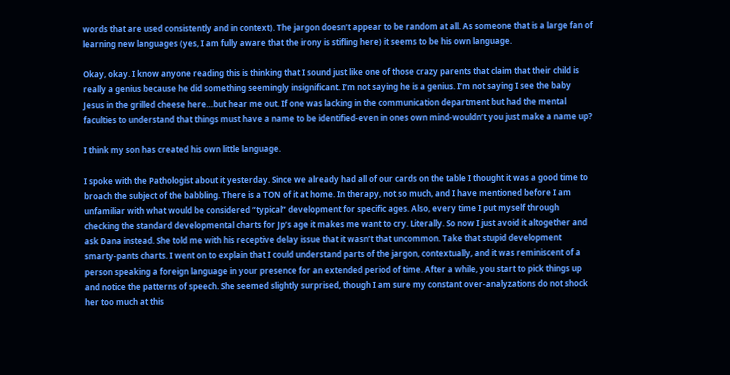words that are used consistently and in context). The jargon doesn’t appear to be random at all. As someone that is a large fan of learning new languages (yes, I am fully aware that the irony is stifling here) it seems to be his own language.

Okay, okay. I know anyone reading this is thinking that I sound just like one of those crazy parents that claim that their child is really a genius because he did something seemingly insignificant. I’m not saying he is a genius. I’m not saying I see the baby Jesus in the grilled cheese here…but hear me out. If one was lacking in the communication department but had the mental faculties to understand that things must have a name to be identified-even in ones own mind-wouldn’t you just make a name up?

I think my son has created his own little language.

I spoke with the Pathologist about it yesterday. Since we already had all of our cards on the table I thought it was a good time to broach the subject of the babbling. There is a TON of it at home. In therapy, not so much, and I have mentioned before I am unfamiliar with what would be considered “typical” development for specific ages. Also, every time I put myself through checking the standard developmental charts for Jp’s age it makes me want to cry. Literally. So now I just avoid it altogether and ask Dana instead. She told me with his receptive delay issue that it wasn’t that uncommon. Take that stupid development smarty-pants charts. I went on to explain that I could understand parts of the jargon, contextually, and it was reminiscent of a person speaking a foreign language in your presence for an extended period of time. After a while, you start to pick things up and notice the patterns of speech. She seemed slightly surprised, though I am sure my constant over-analyzations do not shock her too much at this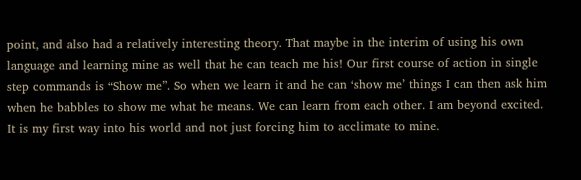point, and also had a relatively interesting theory. That maybe in the interim of using his own language and learning mine as well that he can teach me his! Our first course of action in single step commands is “Show me”. So when we learn it and he can ‘show me’ things I can then ask him when he babbles to show me what he means. We can learn from each other. I am beyond excited. It is my first way into his world and not just forcing him to acclimate to mine.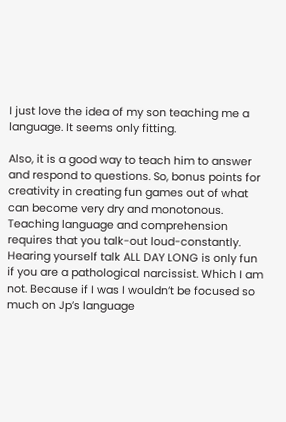I just love the idea of my son teaching me a language. It seems only fitting.

Also, it is a good way to teach him to answer and respond to questions. So, bonus points for creativity in creating fun games out of what can become very dry and monotonous. Teaching language and comprehension requires that you talk-out loud-constantly. Hearing yourself talk ALL DAY LONG is only fun if you are a pathological narcissist. Which I am not. Because if I was I wouldn’t be focused so much on Jp’s language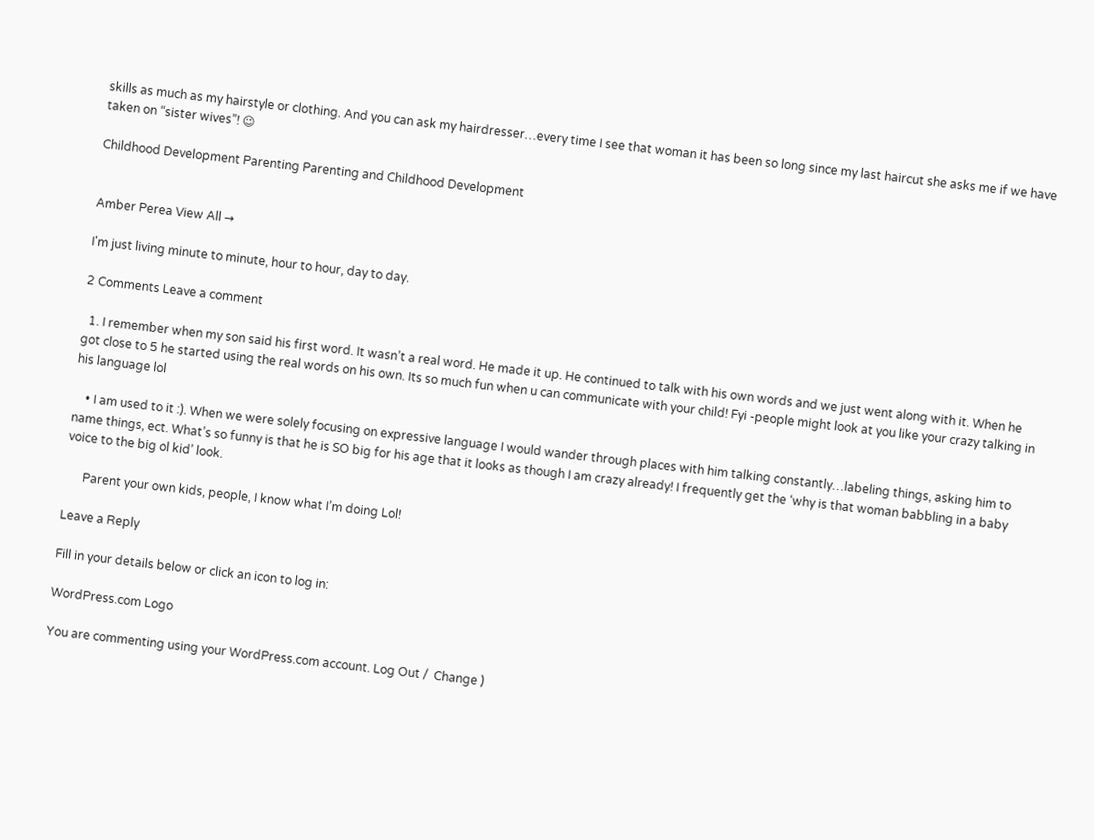skills as much as my hairstyle or clothing. And you can ask my hairdresser…every time I see that woman it has been so long since my last haircut she asks me if we have taken on “sister wives”! 😉

Childhood Development Parenting Parenting and Childhood Development


Amber Perea View All →

I'm just living minute to minute, hour to hour, day to day.

2 Comments Leave a comment

  1. I remember when my son said his first word. It wasn’t a real word. He made it up. He continued to talk with his own words and we just went along with it. When he got close to 5 he started using the real words on his own. Its so much fun when u can communicate with your child! Fyi -people might look at you like your crazy talking in his language lol

    • I am used to it :). When we were solely focusing on expressive language I would wander through places with him talking constantly…labeling things, asking him to name things, ect. What’s so funny is that he is SO big for his age that it looks as though I am crazy already! I frequently get the ‘why is that woman babbling in a baby voice to the big ol kid’ look.

      Parent your own kids, people, I know what I’m doing Lol!

Leave a Reply

Fill in your details below or click an icon to log in:

WordPress.com Logo

You are commenting using your WordPress.com account. Log Out /  Change )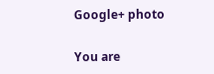Google+ photo

You are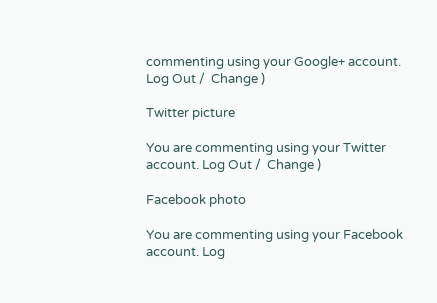commenting using your Google+ account. Log Out /  Change )

Twitter picture

You are commenting using your Twitter account. Log Out /  Change )

Facebook photo

You are commenting using your Facebook account. Log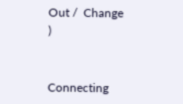Out /  Change )


Connecting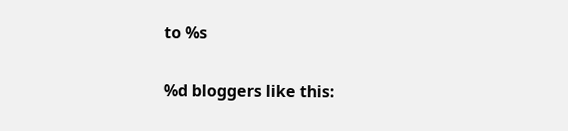to %s

%d bloggers like this: